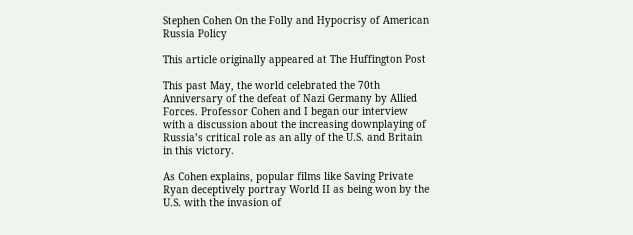Stephen Cohen On the Folly and Hypocrisy of American Russia Policy

This article originally appeared at The Huffington Post

This past May, the world celebrated the 70th Anniversary of the defeat of Nazi Germany by Allied Forces. Professor Cohen and I began our interview with a discussion about the increasing downplaying of Russia’s critical role as an ally of the U.S. and Britain in this victory.

As Cohen explains, popular films like Saving Private Ryan deceptively portray World II as being won by the U.S. with the invasion of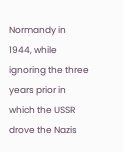Normandy in 1944, while ignoring the three years prior in which the USSR drove the Nazis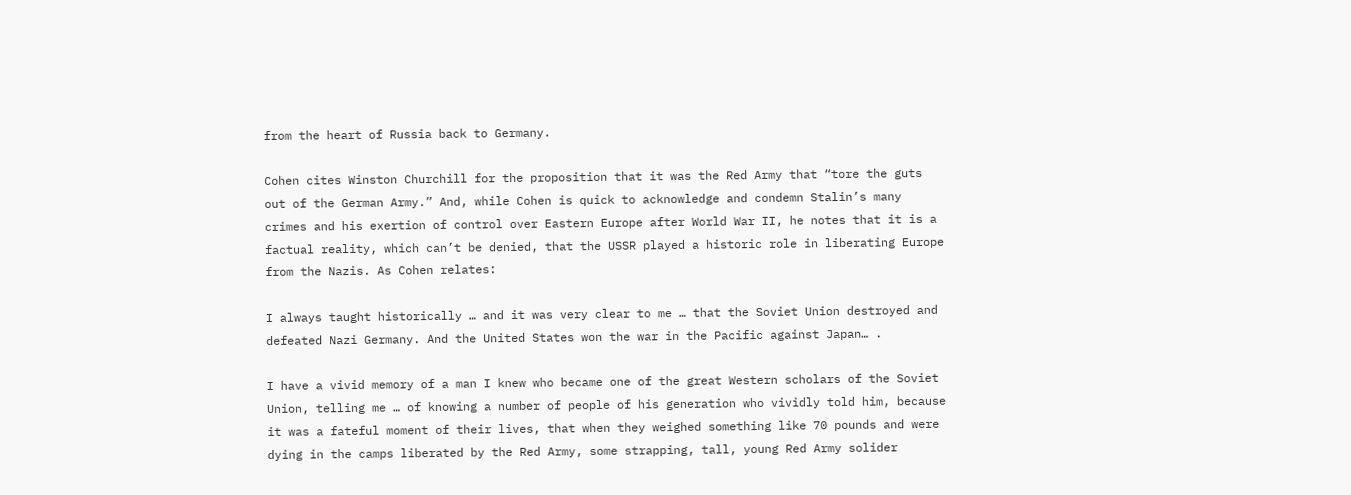from the heart of Russia back to Germany.

Cohen cites Winston Churchill for the proposition that it was the Red Army that “tore the guts out of the German Army.” And, while Cohen is quick to acknowledge and condemn Stalin’s many crimes and his exertion of control over Eastern Europe after World War II, he notes that it is a factual reality, which can’t be denied, that the USSR played a historic role in liberating Europe from the Nazis. As Cohen relates:

I always taught historically … and it was very clear to me … that the Soviet Union destroyed and defeated Nazi Germany. And the United States won the war in the Pacific against Japan… .

I have a vivid memory of a man I knew who became one of the great Western scholars of the Soviet Union, telling me … of knowing a number of people of his generation who vividly told him, because it was a fateful moment of their lives, that when they weighed something like 70 pounds and were dying in the camps liberated by the Red Army, some strapping, tall, young Red Army solider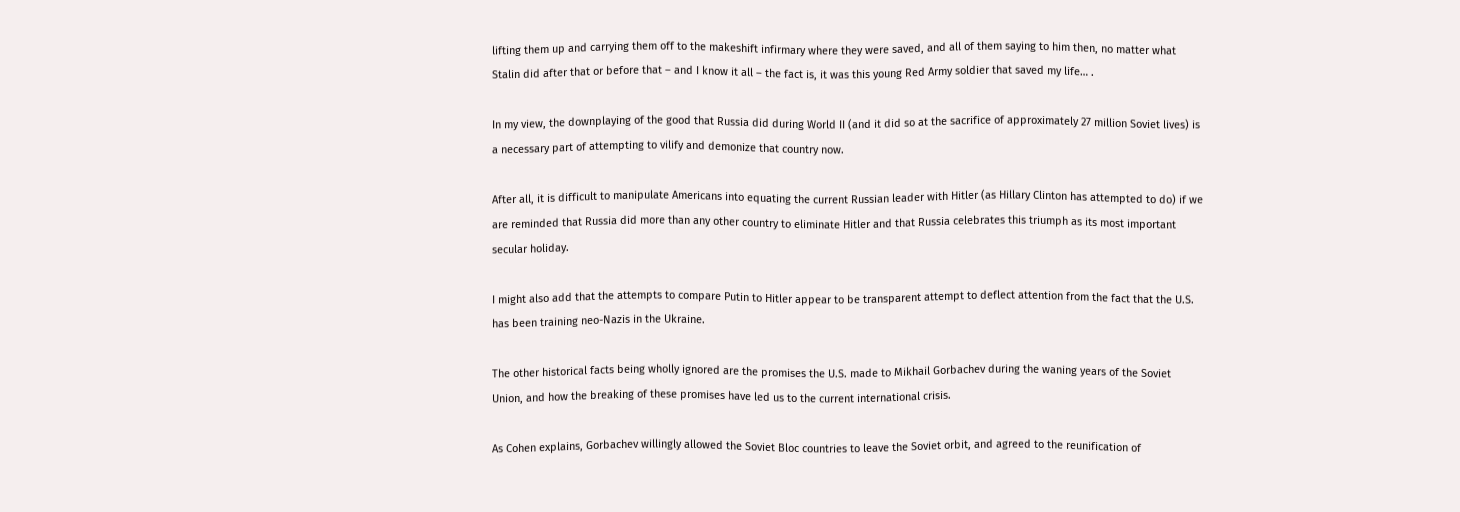lifting them up and carrying them off to the makeshift infirmary where they were saved, and all of them saying to him then, no matter what Stalin did after that or before that – and I know it all – the fact is, it was this young Red Army soldier that saved my life… .

In my view, the downplaying of the good that Russia did during World II (and it did so at the sacrifice of approximately 27 million Soviet lives) is a necessary part of attempting to vilify and demonize that country now.

After all, it is difficult to manipulate Americans into equating the current Russian leader with Hitler (as Hillary Clinton has attempted to do) if we are reminded that Russia did more than any other country to eliminate Hitler and that Russia celebrates this triumph as its most important secular holiday.

I might also add that the attempts to compare Putin to Hitler appear to be transparent attempt to deflect attention from the fact that the U.S. has been training neo-Nazis in the Ukraine.

The other historical facts being wholly ignored are the promises the U.S. made to Mikhail Gorbachev during the waning years of the Soviet Union, and how the breaking of these promises have led us to the current international crisis.

As Cohen explains, Gorbachev willingly allowed the Soviet Bloc countries to leave the Soviet orbit, and agreed to the reunification of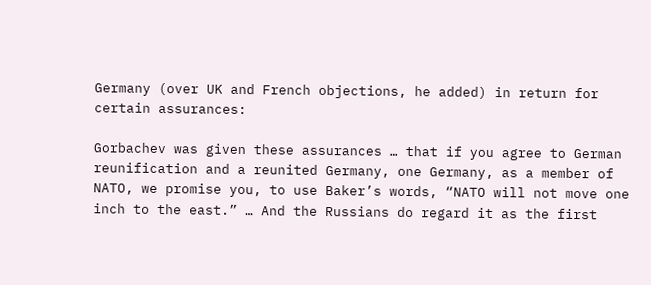Germany (over UK and French objections, he added) in return for certain assurances:

Gorbachev was given these assurances … that if you agree to German reunification and a reunited Germany, one Germany, as a member of NATO, we promise you, to use Baker’s words, “NATO will not move one inch to the east.” … And the Russians do regard it as the first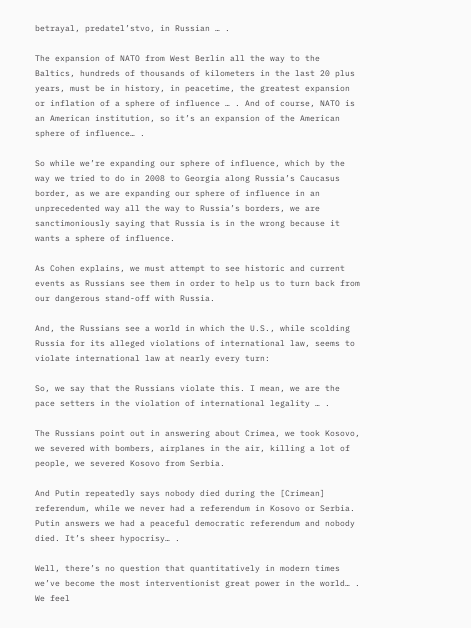betrayal, predatel’stvo, in Russian … .

The expansion of NATO from West Berlin all the way to the Baltics, hundreds of thousands of kilometers in the last 20 plus years, must be in history, in peacetime, the greatest expansion or inflation of a sphere of influence … . And of course, NATO is an American institution, so it’s an expansion of the American sphere of influence… .

So while we’re expanding our sphere of influence, which by the way we tried to do in 2008 to Georgia along Russia’s Caucasus border, as we are expanding our sphere of influence in an unprecedented way all the way to Russia’s borders, we are sanctimoniously saying that Russia is in the wrong because it wants a sphere of influence.

As Cohen explains, we must attempt to see historic and current events as Russians see them in order to help us to turn back from our dangerous stand-off with Russia.

And, the Russians see a world in which the U.S., while scolding Russia for its alleged violations of international law, seems to violate international law at nearly every turn:

So, we say that the Russians violate this. I mean, we are the pace setters in the violation of international legality … .

The Russians point out in answering about Crimea, we took Kosovo, we severed with bombers, airplanes in the air, killing a lot of people, we severed Kosovo from Serbia.

And Putin repeatedly says nobody died during the [Crimean] referendum, while we never had a referendum in Kosovo or Serbia. Putin answers we had a peaceful democratic referendum and nobody died. It’s sheer hypocrisy… .

Well, there’s no question that quantitatively in modern times we’ve become the most interventionist great power in the world… . We feel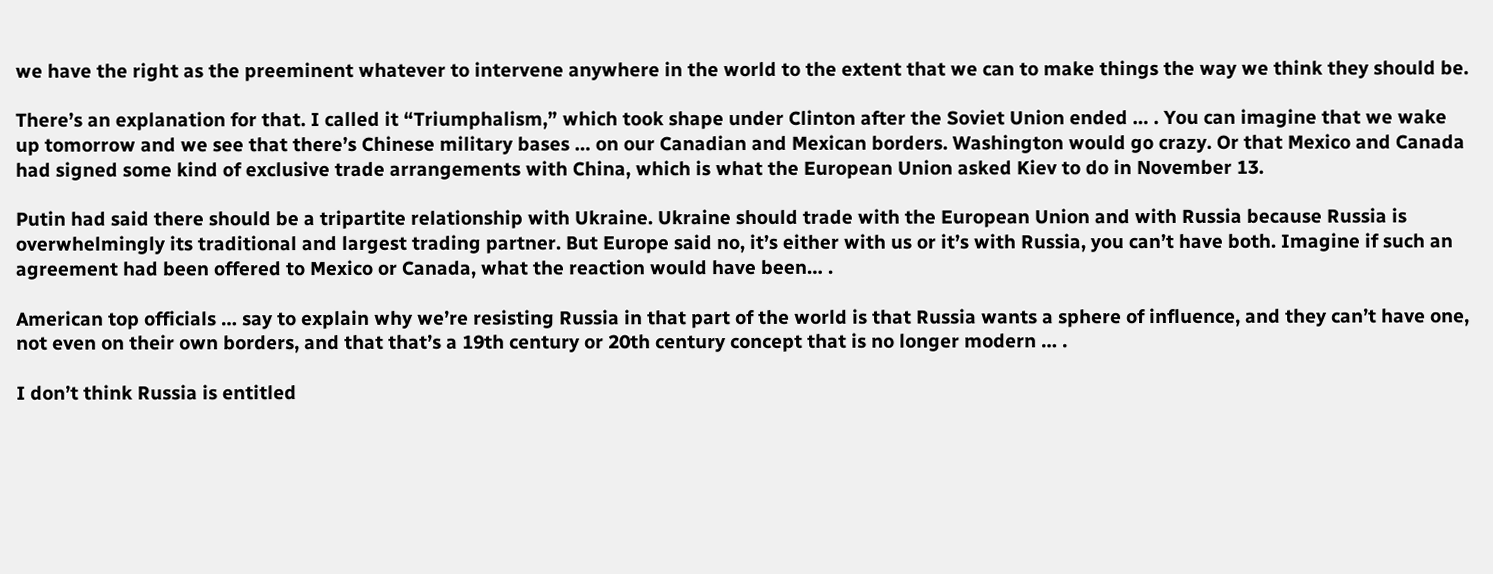we have the right as the preeminent whatever to intervene anywhere in the world to the extent that we can to make things the way we think they should be.

There’s an explanation for that. I called it “Triumphalism,” which took shape under Clinton after the Soviet Union ended … . You can imagine that we wake up tomorrow and we see that there’s Chinese military bases … on our Canadian and Mexican borders. Washington would go crazy. Or that Mexico and Canada had signed some kind of exclusive trade arrangements with China, which is what the European Union asked Kiev to do in November 13.

Putin had said there should be a tripartite relationship with Ukraine. Ukraine should trade with the European Union and with Russia because Russia is overwhelmingly its traditional and largest trading partner. But Europe said no, it’s either with us or it’s with Russia, you can’t have both. Imagine if such an agreement had been offered to Mexico or Canada, what the reaction would have been… .

American top officials … say to explain why we’re resisting Russia in that part of the world is that Russia wants a sphere of influence, and they can’t have one, not even on their own borders, and that that’s a 19th century or 20th century concept that is no longer modern … .

I don’t think Russia is entitled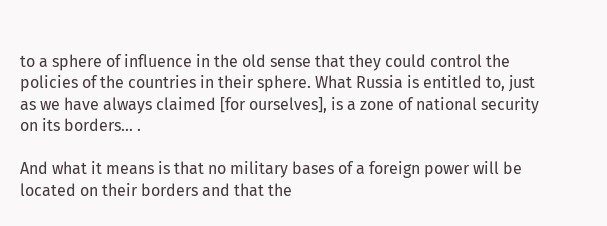to a sphere of influence in the old sense that they could control the policies of the countries in their sphere. What Russia is entitled to, just as we have always claimed [for ourselves], is a zone of national security on its borders… .

And what it means is that no military bases of a foreign power will be located on their borders and that the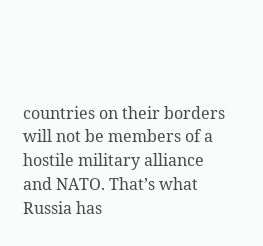countries on their borders will not be members of a hostile military alliance and NATO. That’s what Russia has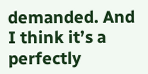demanded. And I think it’s a perfectly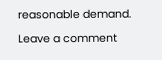reasonable demand.

Leave a comment